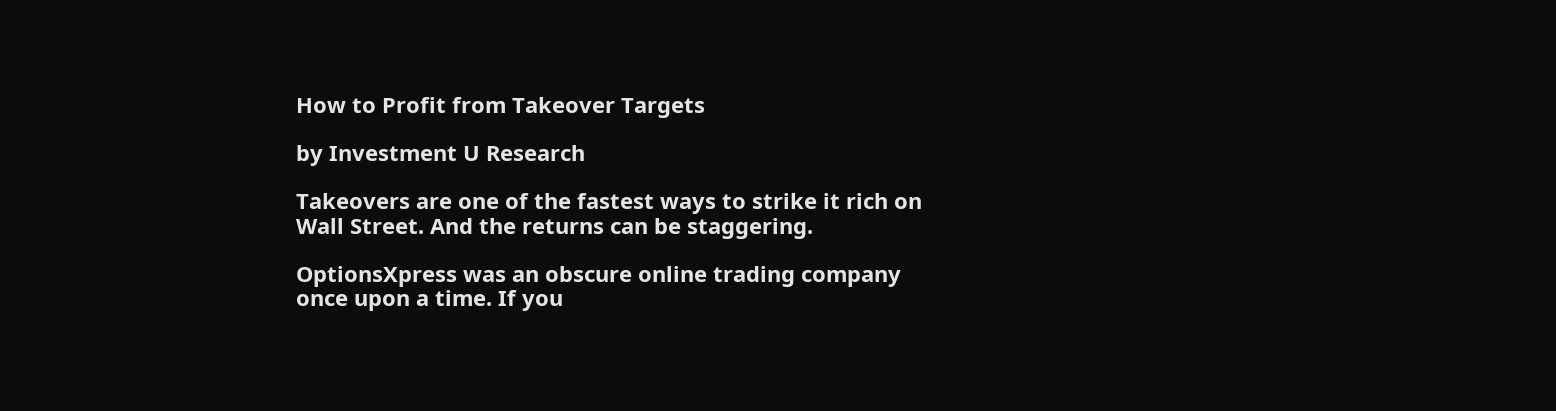How to Profit from Takeover Targets

by Investment U Research

Takeovers are one of the fastest ways to strike it rich on Wall Street. And the returns can be staggering.

OptionsXpress was an obscure online trading company once upon a time. If you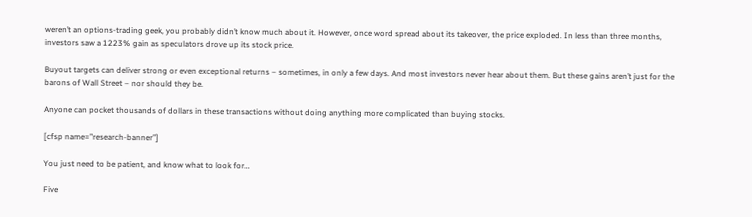weren’t an options-trading geek, you probably didn’t know much about it. However, once word spread about its takeover, the price exploded. In less than three months, investors saw a 1223% gain as speculators drove up its stock price.

Buyout targets can deliver strong or even exceptional returns – sometimes, in only a few days. And most investors never hear about them. But these gains aren’t just for the barons of Wall Street – nor should they be.

Anyone can pocket thousands of dollars in these transactions without doing anything more complicated than buying stocks.

[cfsp name=”research-banner”]

You just need to be patient, and know what to look for…

Five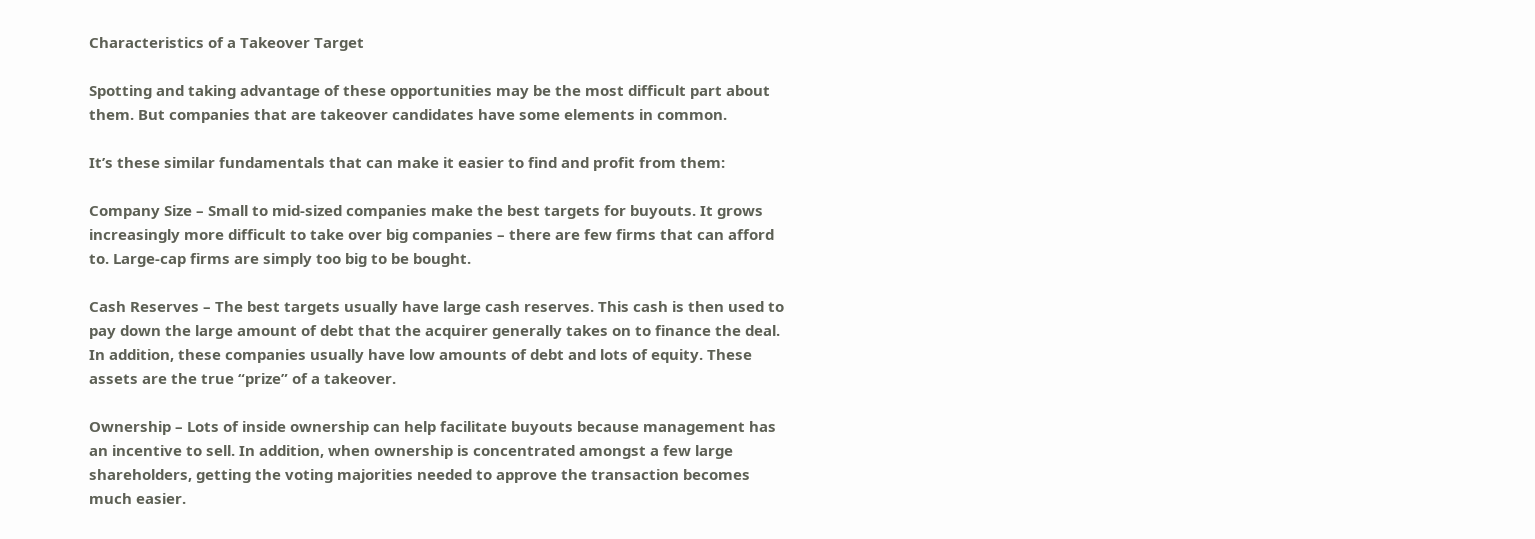Characteristics of a Takeover Target

Spotting and taking advantage of these opportunities may be the most difficult part about them. But companies that are takeover candidates have some elements in common.

It’s these similar fundamentals that can make it easier to find and profit from them:

Company Size – Small to mid-sized companies make the best targets for buyouts. It grows increasingly more difficult to take over big companies – there are few firms that can afford to. Large-cap firms are simply too big to be bought.

Cash Reserves – The best targets usually have large cash reserves. This cash is then used to pay down the large amount of debt that the acquirer generally takes on to finance the deal. In addition, these companies usually have low amounts of debt and lots of equity. These assets are the true “prize” of a takeover.

Ownership – Lots of inside ownership can help facilitate buyouts because management has an incentive to sell. In addition, when ownership is concentrated amongst a few large shareholders, getting the voting majorities needed to approve the transaction becomes much easier.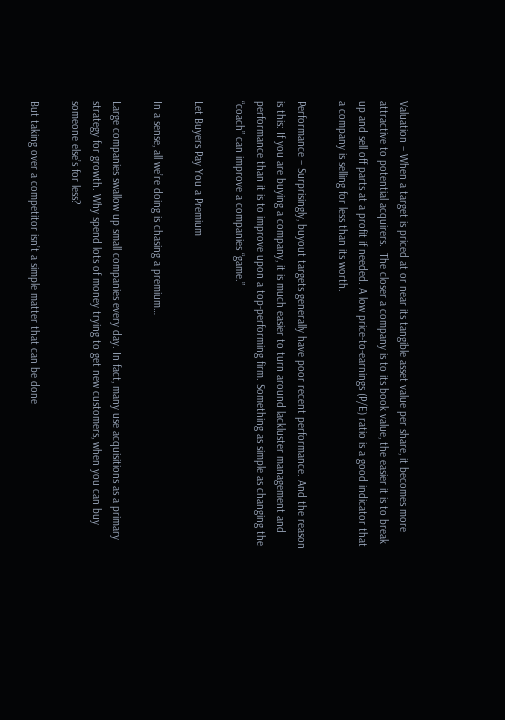Valuation – When a target is priced at or near its tangible asset value per share, it becomes more attractive to potential acquirers.  The closer a company is to its book value, the easier it is to break up and sell off parts at a profit if needed. A low price-to-earnings (P/E) ratio is a good indicator that a company is selling for less than its worth.

Performance – Surprisingly, buyout targets generally have poor recent performance. And the reason is this: If you are buying a company, it is much easier to turn around lackluster management and performance than it is to improve upon a top-performing firm. Something as simple as changing the “coach” can improve a companies “game.”

Let Buyers Pay You a Premium

In a sense, all we’re doing is chasing a premium…

Large companies swallow up small companies every day. In fact, many use acquisitions as a primary strategy for growth. Why spend lots of money trying to get new customers, when you can buy someone else’s for less?

But taking over a competitor isn’t a simple matter that can be done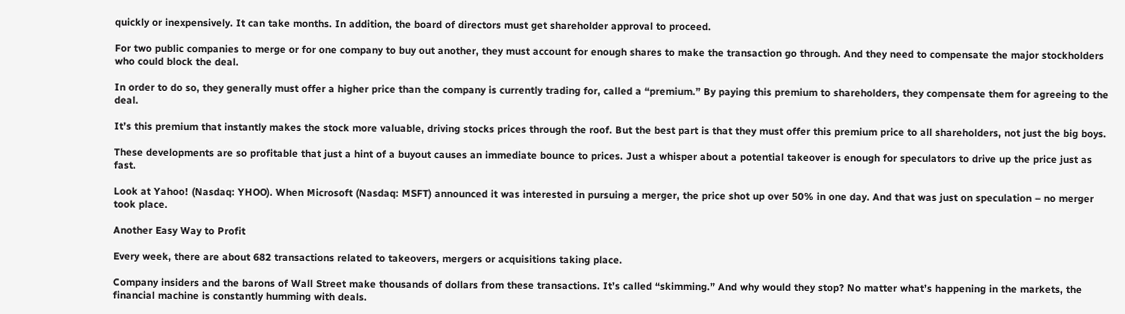quickly or inexpensively. It can take months. In addition, the board of directors must get shareholder approval to proceed.

For two public companies to merge or for one company to buy out another, they must account for enough shares to make the transaction go through. And they need to compensate the major stockholders who could block the deal.

In order to do so, they generally must offer a higher price than the company is currently trading for, called a “premium.” By paying this premium to shareholders, they compensate them for agreeing to the deal.

It’s this premium that instantly makes the stock more valuable, driving stocks prices through the roof. But the best part is that they must offer this premium price to all shareholders, not just the big boys.

These developments are so profitable that just a hint of a buyout causes an immediate bounce to prices. Just a whisper about a potential takeover is enough for speculators to drive up the price just as fast.

Look at Yahoo! (Nasdaq: YHOO). When Microsoft (Nasdaq: MSFT) announced it was interested in pursuing a merger, the price shot up over 50% in one day. And that was just on speculation – no merger took place.

Another Easy Way to Profit

Every week, there are about 682 transactions related to takeovers, mergers or acquisitions taking place.

Company insiders and the barons of Wall Street make thousands of dollars from these transactions. It’s called “skimming.” And why would they stop? No matter what’s happening in the markets, the financial machine is constantly humming with deals.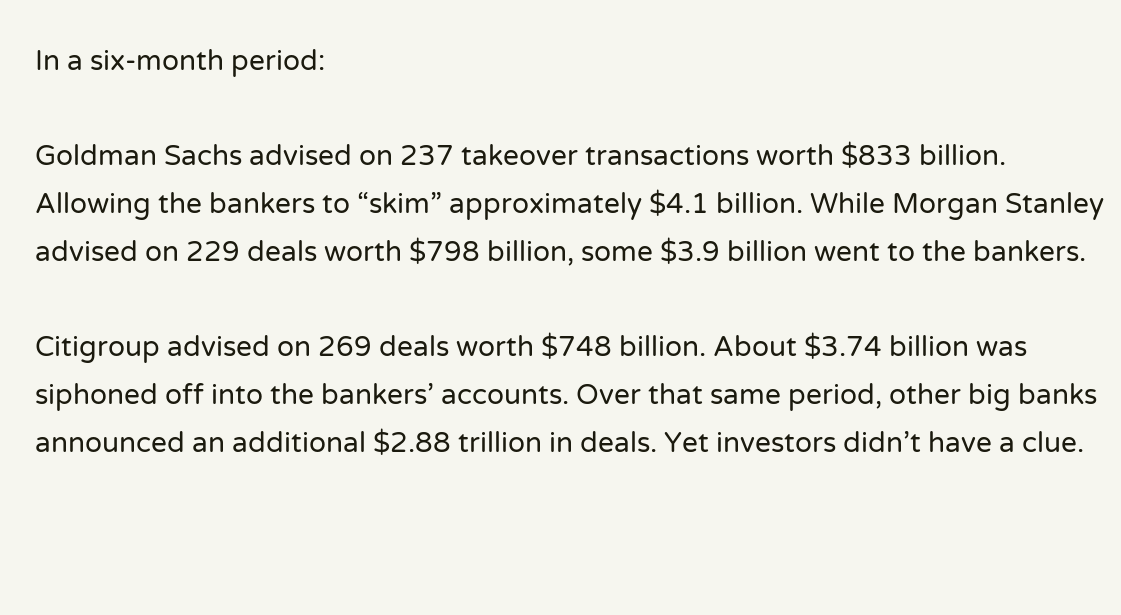In a six-month period:

Goldman Sachs advised on 237 takeover transactions worth $833 billion. Allowing the bankers to “skim” approximately $4.1 billion. While Morgan Stanley advised on 229 deals worth $798 billion, some $3.9 billion went to the bankers.

Citigroup advised on 269 deals worth $748 billion. About $3.74 billion was siphoned off into the bankers’ accounts. Over that same period, other big banks announced an additional $2.88 trillion in deals. Yet investors didn’t have a clue.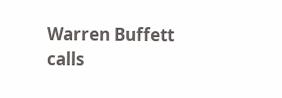Warren Buffett calls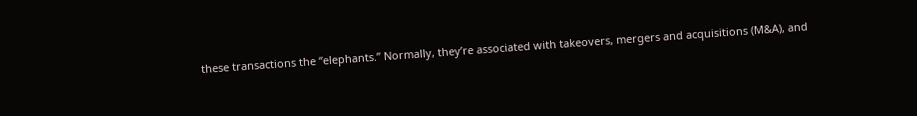these transactions the “elephants.” Normally, they’re associated with takeovers, mergers and acquisitions (M&A), and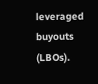leveraged buyouts (LBOs).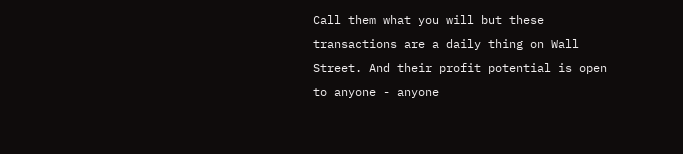Call them what you will but these transactions are a daily thing on Wall Street. And their profit potential is open to anyone - anyone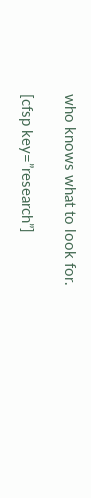who knows what to look for.

[cfsp key=”research”]